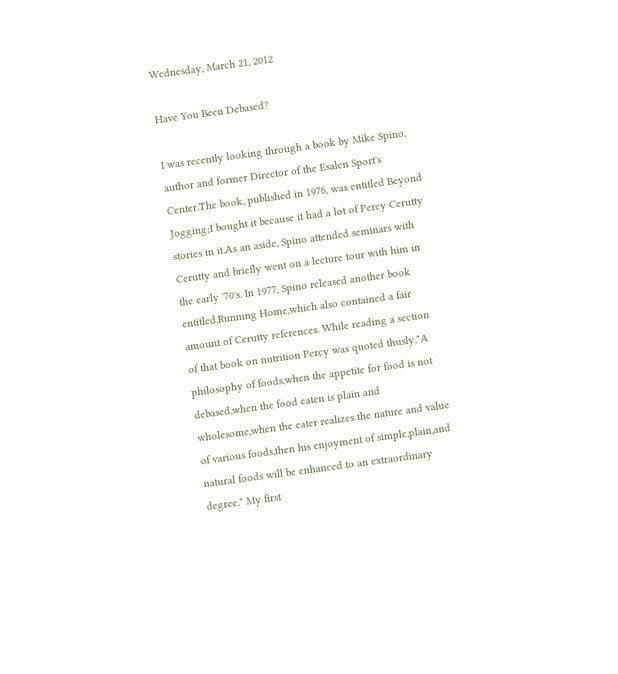Wednesday, March 21, 2012

Have You Been Debased?

I was recently looking through a book by Mike Spino, author and former Director of the Esalen Sport's Center.The book, published in 1976, was entitled Beyond Jogging;I bought it because it had a lot of Percy Cerutty stories in it.As an aside, Spino attended seminars with Cerutty and briefly went on a lecture tour with him in the early '70's. In 1977, Spino released another book entitled,Running Home,which also contained a fair amount of Cerutty references. While reading a section of that book on nutrition Percy was quoted thusly,"A philosophy of foods,when the appetite for food is not debased,when the food eaten is plain and wholesome,when the eater realizes the nature and value of various foods,then his enjoyment of simple,plain,and natural foods will be enhanced to an extraordinary degree." My first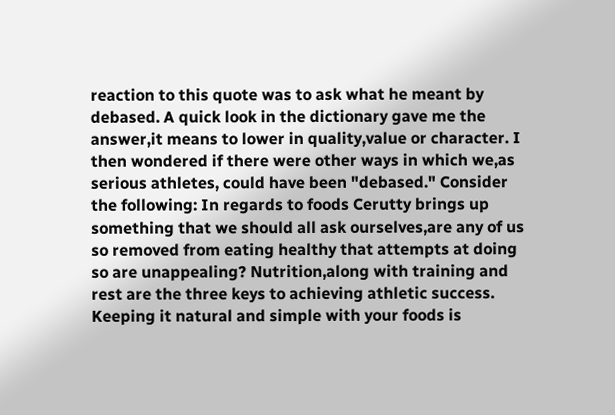reaction to this quote was to ask what he meant by debased. A quick look in the dictionary gave me the answer,it means to lower in quality,value or character. I then wondered if there were other ways in which we,as serious athletes, could have been "debased." Consider the following: In regards to foods Cerutty brings up something that we should all ask ourselves,are any of us so removed from eating healthy that attempts at doing so are unappealing? Nutrition,along with training and rest are the three keys to achieving athletic success. Keeping it natural and simple with your foods is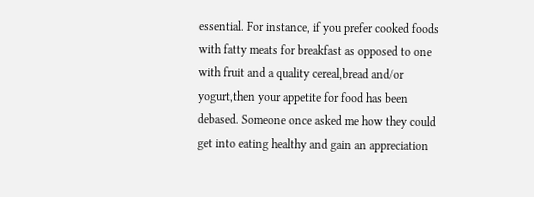essential. For instance, if you prefer cooked foods with fatty meats for breakfast as opposed to one with fruit and a quality cereal,bread and/or yogurt,then your appetite for food has been debased. Someone once asked me how they could get into eating healthy and gain an appreciation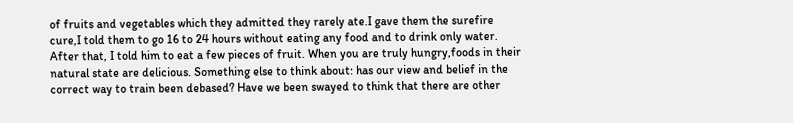of fruits and vegetables which they admitted they rarely ate.I gave them the surefire cure,I told them to go 16 to 24 hours without eating any food and to drink only water. After that, I told him to eat a few pieces of fruit. When you are truly hungry,foods in their natural state are delicious. Something else to think about: has our view and belief in the correct way to train been debased? Have we been swayed to think that there are other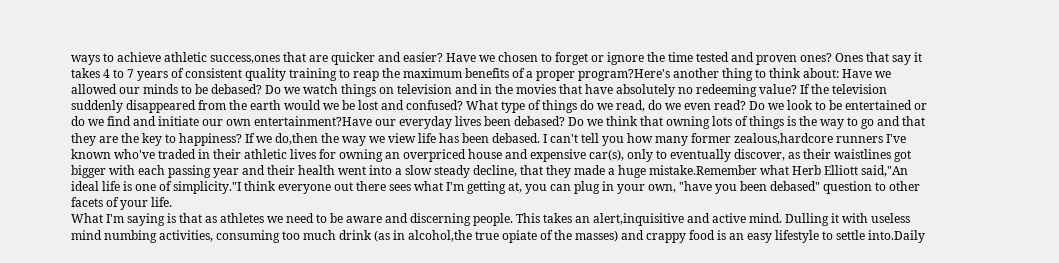ways to achieve athletic success,ones that are quicker and easier? Have we chosen to forget or ignore the time tested and proven ones? Ones that say it takes 4 to 7 years of consistent quality training to reap the maximum benefits of a proper program?Here's another thing to think about: Have we allowed our minds to be debased? Do we watch things on television and in the movies that have absolutely no redeeming value? If the television suddenly disappeared from the earth would we be lost and confused? What type of things do we read, do we even read? Do we look to be entertained or do we find and initiate our own entertainment?Have our everyday lives been debased? Do we think that owning lots of things is the way to go and that they are the key to happiness? If we do,then the way we view life has been debased. I can't tell you how many former zealous,hardcore runners I've known who've traded in their athletic lives for owning an overpriced house and expensive car(s), only to eventually discover, as their waistlines got bigger with each passing year and their health went into a slow steady decline, that they made a huge mistake.Remember what Herb Elliott said,"An ideal life is one of simplicity."I think everyone out there sees what I'm getting at, you can plug in your own, "have you been debased" question to other facets of your life.
What I'm saying is that as athletes we need to be aware and discerning people. This takes an alert,inquisitive and active mind. Dulling it with useless mind numbing activities, consuming too much drink (as in alcohol,the true opiate of the masses) and crappy food is an easy lifestyle to settle into.Daily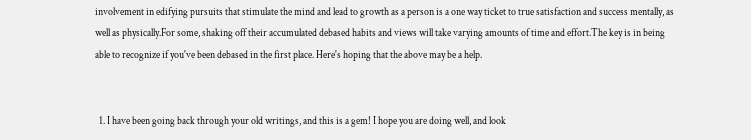involvement in edifying pursuits that stimulate the mind and lead to growth as a person is a one way ticket to true satisfaction and success mentally, as well as physically.For some, shaking off their accumulated debased habits and views will take varying amounts of time and effort.The key is in being able to recognize if you've been debased in the first place. Here's hoping that the above may be a help.


  1. I have been going back through your old writings, and this is a gem! I hope you are doing well, and look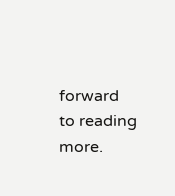forward to reading more.